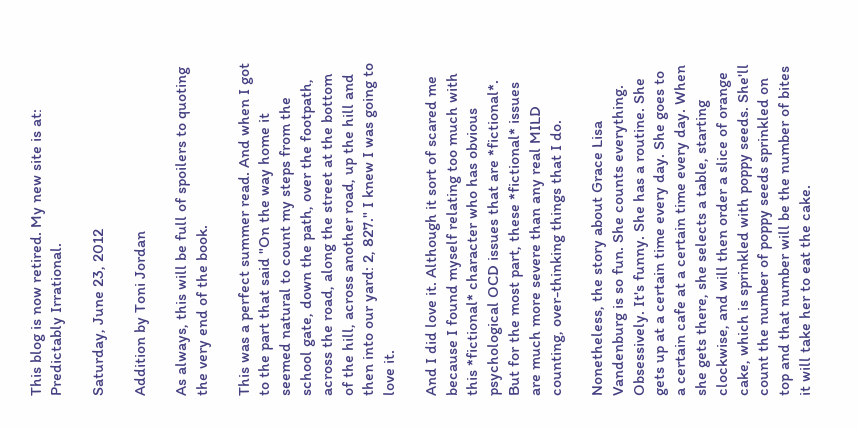This blog is now retired. My new site is at: Predictably Irrational.

Saturday, June 23, 2012

Addition by Toni Jordan

As always, this will be full of spoilers to quoting the very end of the book.

This was a perfect summer read. And when I got to the part that said "On the way home it seemed natural to count my steps from the school gate, down the path, over the footpath, across the road, along the street at the bottom of the hill, across another road, up the hill and then into our yard: 2, 827." I knew I was going to love it.

And I did love it. Although it sort of scared me because I found myself relating too much with this *fictional* character who has obvious psychological OCD issues that are *fictional*. But for the most part, these *fictional* issues are much more severe than any real MILD counting, over-thinking things that I do.

Nonetheless, the story about Grace Lisa Vandenburg is so fun. She counts everything. Obsessively. It's funny. She has a routine. She gets up at a certain time every day. She goes to a certain cafe at a certain time every day. When she gets there, she selects a table, starting clockwise, and will then order a slice of orange cake, which is sprinkled with poppy seeds. She'll count the number of poppy seeds sprinkled on top and that number will be the number of bites it will take her to eat the cake.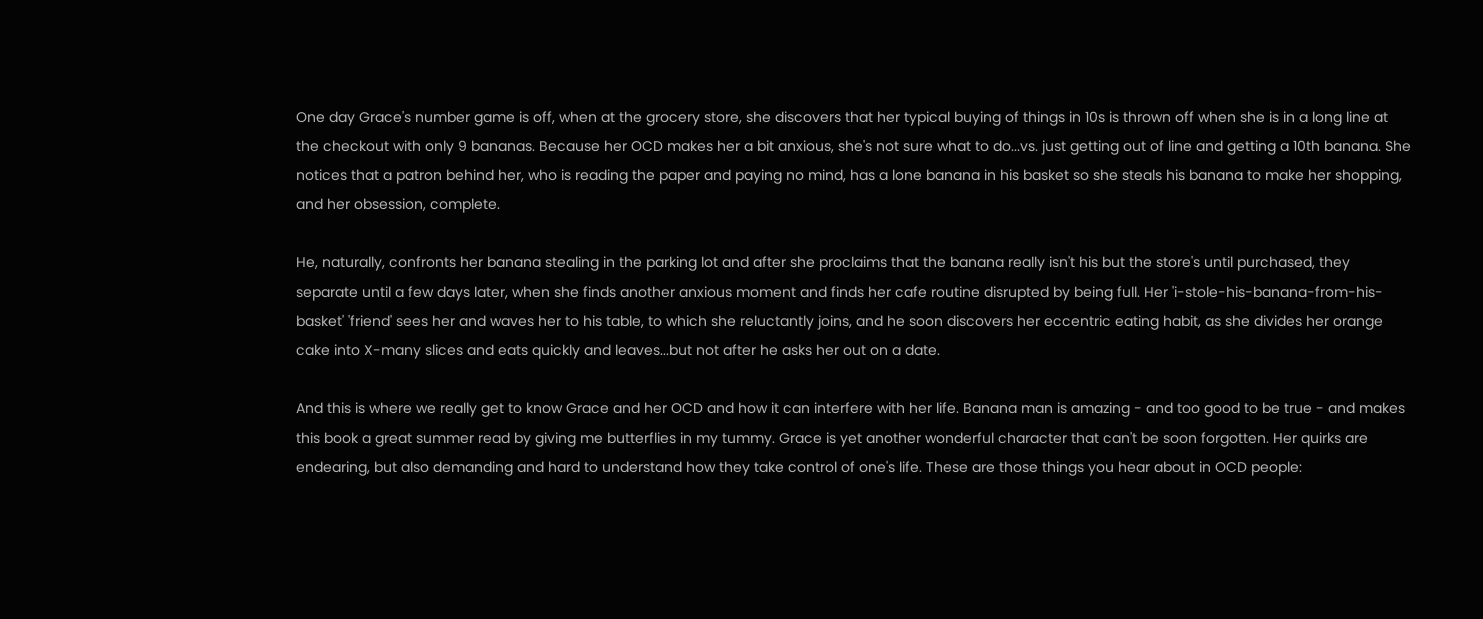One day Grace's number game is off, when at the grocery store, she discovers that her typical buying of things in 10s is thrown off when she is in a long line at the checkout with only 9 bananas. Because her OCD makes her a bit anxious, she's not sure what to do...vs. just getting out of line and getting a 10th banana. She notices that a patron behind her, who is reading the paper and paying no mind, has a lone banana in his basket so she steals his banana to make her shopping, and her obsession, complete.

He, naturally, confronts her banana stealing in the parking lot and after she proclaims that the banana really isn't his but the store's until purchased, they separate until a few days later, when she finds another anxious moment and finds her cafe routine disrupted by being full. Her 'i-stole-his-banana-from-his-basket' 'friend' sees her and waves her to his table, to which she reluctantly joins, and he soon discovers her eccentric eating habit, as she divides her orange cake into X-many slices and eats quickly and leaves...but not after he asks her out on a date.

And this is where we really get to know Grace and her OCD and how it can interfere with her life. Banana man is amazing - and too good to be true - and makes this book a great summer read by giving me butterflies in my tummy. Grace is yet another wonderful character that can't be soon forgotten. Her quirks are endearing, but also demanding and hard to understand how they take control of one's life. These are those things you hear about in OCD people: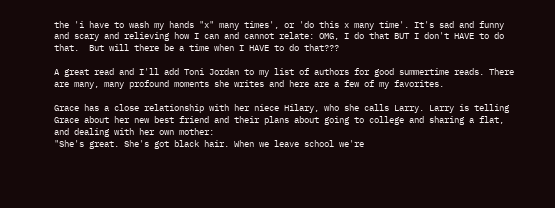the 'i have to wash my hands "x" many times', or 'do this x many time'. It's sad and funny and scary and relieving how I can and cannot relate: OMG, I do that BUT I don't HAVE to do that.  But will there be a time when I HAVE to do that???

A great read and I'll add Toni Jordan to my list of authors for good summertime reads. There are many, many profound moments she writes and here are a few of my favorites.

Grace has a close relationship with her niece Hilary, who she calls Larry. Larry is telling Grace about her new best friend and their plans about going to college and sharing a flat, and dealing with her own mother:
"She's great. She's got black hair. When we leave school we're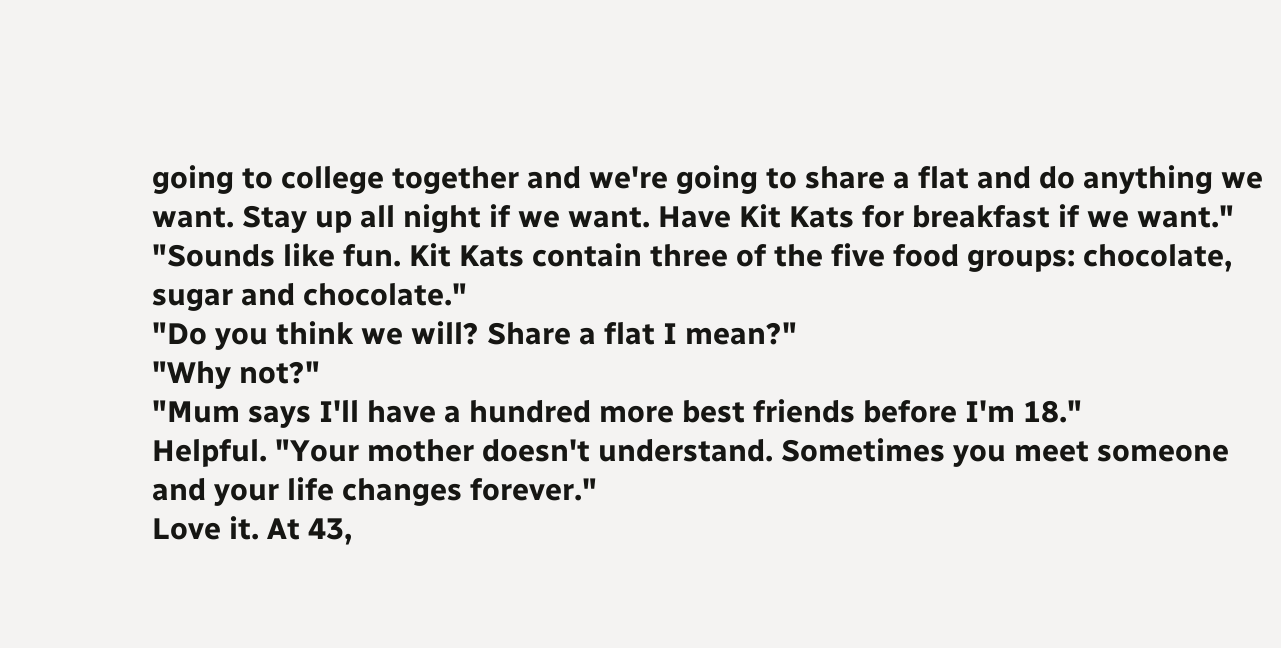going to college together and we're going to share a flat and do anything we want. Stay up all night if we want. Have Kit Kats for breakfast if we want."
"Sounds like fun. Kit Kats contain three of the five food groups: chocolate, sugar and chocolate."
"Do you think we will? Share a flat I mean?"
"Why not?"
"Mum says I'll have a hundred more best friends before I'm 18."
Helpful. "Your mother doesn't understand. Sometimes you meet someone and your life changes forever."
Love it. At 43,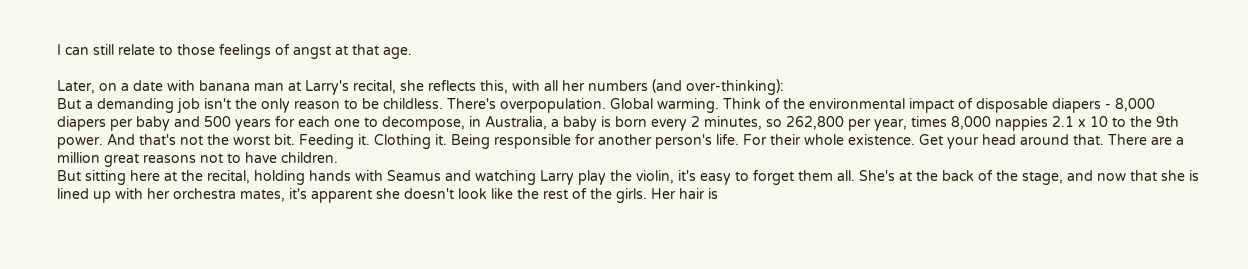I can still relate to those feelings of angst at that age.

Later, on a date with banana man at Larry's recital, she reflects this, with all her numbers (and over-thinking):
But a demanding job isn't the only reason to be childless. There's overpopulation. Global warming. Think of the environmental impact of disposable diapers - 8,000 diapers per baby and 500 years for each one to decompose, in Australia, a baby is born every 2 minutes, so 262,800 per year, times 8,000 nappies 2.1 x 10 to the 9th power. And that's not the worst bit. Feeding it. Clothing it. Being responsible for another person's life. For their whole existence. Get your head around that. There are a million great reasons not to have children.
But sitting here at the recital, holding hands with Seamus and watching Larry play the violin, it's easy to forget them all. She's at the back of the stage, and now that she is lined up with her orchestra mates, it's apparent she doesn't look like the rest of the girls. Her hair is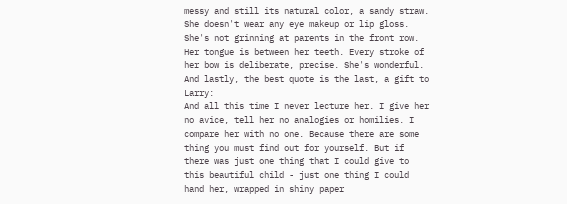messy and still its natural color, a sandy straw. She doesn't wear any eye makeup or lip gloss. She's not grinning at parents in the front row. Her tongue is between her teeth. Every stroke of her bow is deliberate, precise. She's wonderful.
And lastly, the best quote is the last, a gift to Larry:
And all this time I never lecture her. I give her no avice, tell her no analogies or homilies. I compare her with no one. Because there are some thing you must find out for yourself. But if there was just one thing that I could give to this beautiful child - just one thing I could hand her, wrapped in shiny paper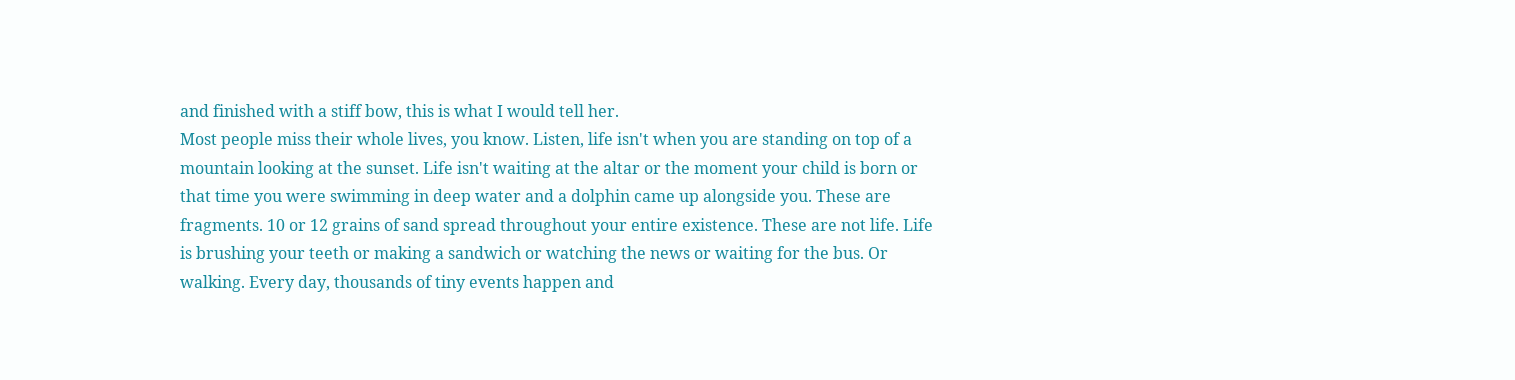and finished with a stiff bow, this is what I would tell her.
Most people miss their whole lives, you know. Listen, life isn't when you are standing on top of a mountain looking at the sunset. Life isn't waiting at the altar or the moment your child is born or that time you were swimming in deep water and a dolphin came up alongside you. These are fragments. 10 or 12 grains of sand spread throughout your entire existence. These are not life. Life is brushing your teeth or making a sandwich or watching the news or waiting for the bus. Or walking. Every day, thousands of tiny events happen and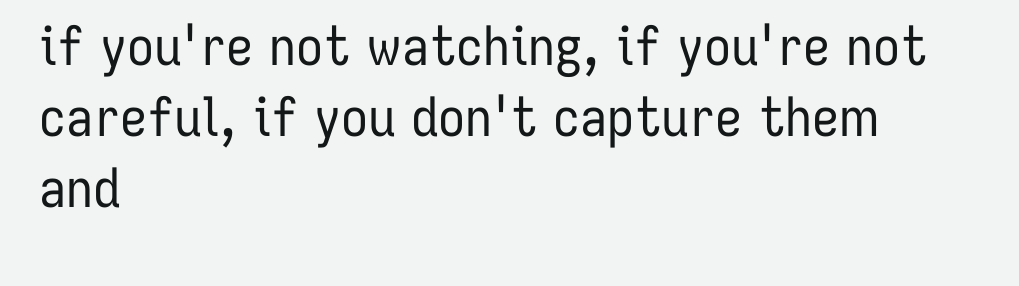if you're not watching, if you're not careful, if you don't capture them and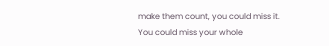make them count, you could miss it.
You could miss your whole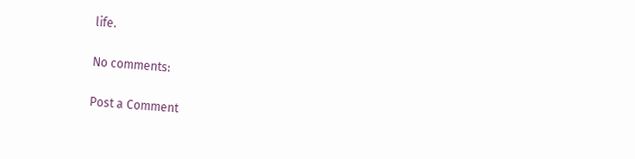life.

No comments:

Post a Comment